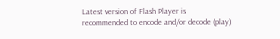Latest version of Flash Player is recommended to encode and/or decode (play)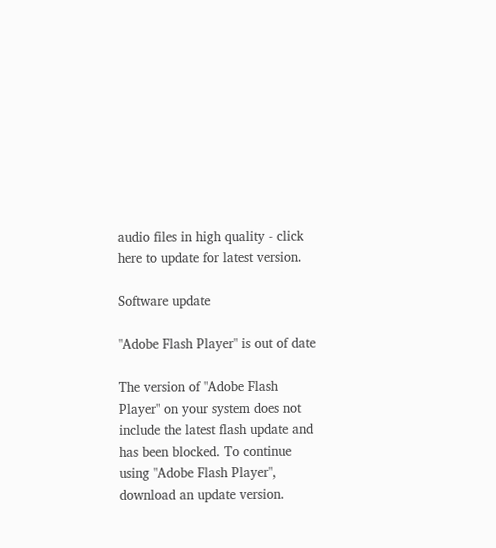audio files in high quality - click here to update for latest version.

Software update

"Adobe Flash Player" is out of date

The version of "Adobe Flash Player" on your system does not include the latest flash update and has been blocked. To continue using "Adobe Flash Player", download an update version.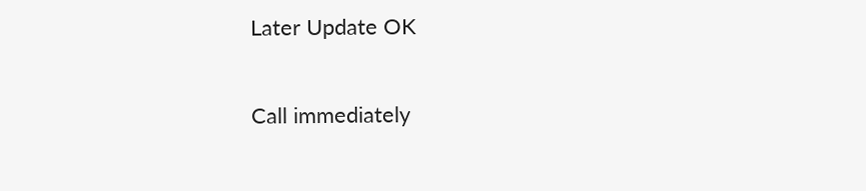Later Update OK

Call immediately